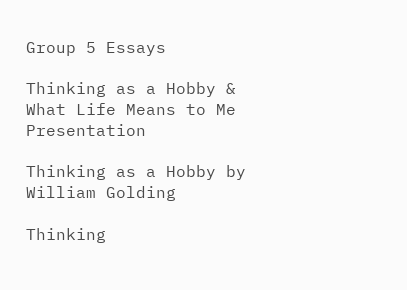Group 5 Essays

Thinking as a Hobby & What Life Means to Me Presentation

Thinking as a Hobby by William Golding

Thinking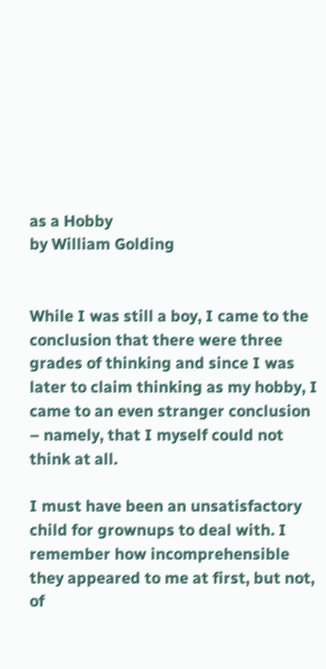as a Hobby
by William Golding


While I was still a boy, I came to the conclusion that there were three grades of thinking and since I was later to claim thinking as my hobby, I came to an even stranger conclusion – namely, that I myself could not think at all.

I must have been an unsatisfactory child for grownups to deal with. I remember how incomprehensible they appeared to me at first, but not, of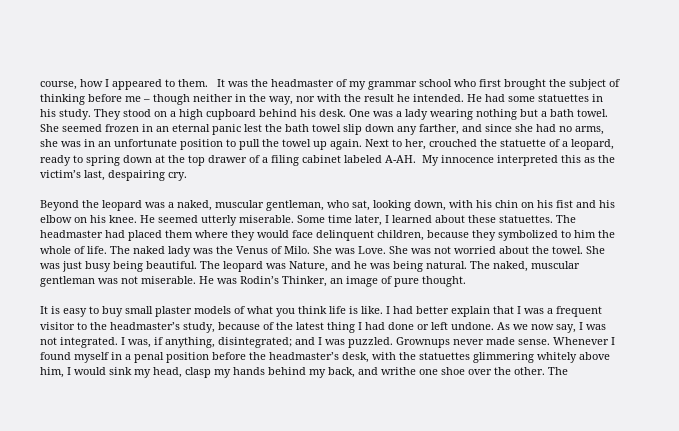course, how I appeared to them.   It was the headmaster of my grammar school who first brought the subject of thinking before me – though neither in the way, nor with the result he intended. He had some statuettes in his study. They stood on a high cupboard behind his desk. One was a lady wearing nothing but a bath towel. She seemed frozen in an eternal panic lest the bath towel slip down any farther, and since she had no arms, she was in an unfortunate position to pull the towel up again. Next to her, crouched the statuette of a leopard, ready to spring down at the top drawer of a filing cabinet labeled A-AH.  My innocence interpreted this as the victim’s last, despairing cry.

Beyond the leopard was a naked, muscular gentleman, who sat, looking down, with his chin on his fist and his elbow on his knee. He seemed utterly miserable. Some time later, I learned about these statuettes. The headmaster had placed them where they would face delinquent children, because they symbolized to him the whole of life. The naked lady was the Venus of Milo. She was Love. She was not worried about the towel. She was just busy being beautiful. The leopard was Nature, and he was being natural. The naked, muscular gentleman was not miserable. He was Rodin’s Thinker, an image of pure thought.

It is easy to buy small plaster models of what you think life is like. I had better explain that I was a frequent visitor to the headmaster’s study, because of the latest thing I had done or left undone. As we now say, I was not integrated. I was, if anything, disintegrated; and I was puzzled. Grownups never made sense. Whenever I found myself in a penal position before the headmaster’s desk, with the statuettes glimmering whitely above him, I would sink my head, clasp my hands behind my back, and writhe one shoe over the other. The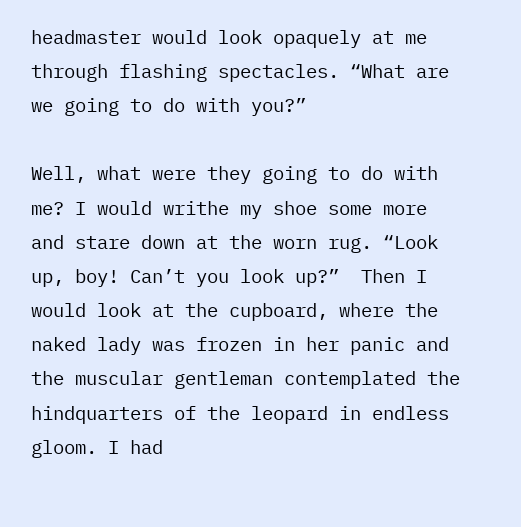headmaster would look opaquely at me through flashing spectacles. “What are we going to do with you?”

Well, what were they going to do with me? I would writhe my shoe some more and stare down at the worn rug. “Look up, boy! Can’t you look up?”  Then I would look at the cupboard, where the naked lady was frozen in her panic and the muscular gentleman contemplated the hindquarters of the leopard in endless gloom. I had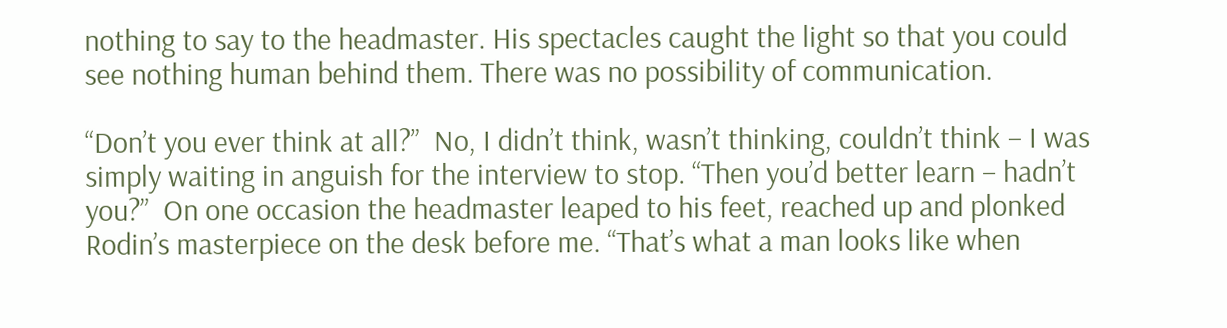nothing to say to the headmaster. His spectacles caught the light so that you could see nothing human behind them. There was no possibility of communication.

“Don’t you ever think at all?”  No, I didn’t think, wasn’t thinking, couldn’t think – I was simply waiting in anguish for the interview to stop. “Then you’d better learn – hadn’t you?”  On one occasion the headmaster leaped to his feet, reached up and plonked Rodin’s masterpiece on the desk before me. “That’s what a man looks like when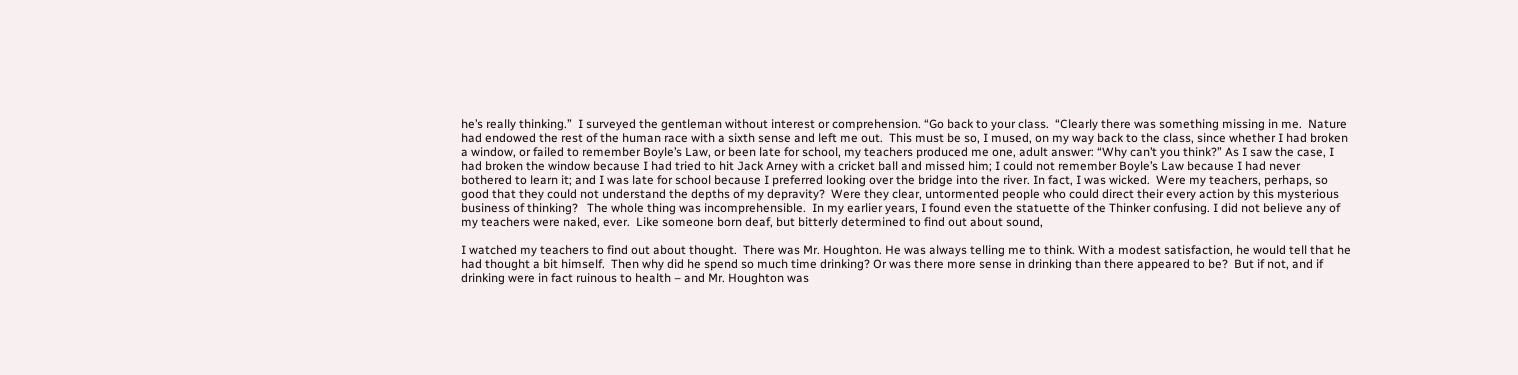he’s really thinking.”  I surveyed the gentleman without interest or comprehension. “Go back to your class.  “Clearly there was something missing in me.  Nature had endowed the rest of the human race with a sixth sense and left me out.  This must be so, I mused, on my way back to the class, since whether I had broken a window, or failed to remember Boyle’s Law, or been late for school, my teachers produced me one, adult answer: “Why can’t you think?” As I saw the case, I had broken the window because I had tried to hit Jack Arney with a cricket ball and missed him; I could not remember Boyle’s Law because I had never bothered to learn it; and I was late for school because I preferred looking over the bridge into the river. In fact, I was wicked.  Were my teachers, perhaps, so good that they could not understand the depths of my depravity?  Were they clear, untormented people who could direct their every action by this mysterious business of thinking?   The whole thing was incomprehensible.  In my earlier years, I found even the statuette of the Thinker confusing. I did not believe any of my teachers were naked, ever.  Like someone born deaf, but bitterly determined to find out about sound,

I watched my teachers to find out about thought.  There was Mr. Houghton. He was always telling me to think. With a modest satisfaction, he would tell that he had thought a bit himself.  Then why did he spend so much time drinking? Or was there more sense in drinking than there appeared to be?  But if not, and if drinking were in fact ruinous to health – and Mr. Houghton was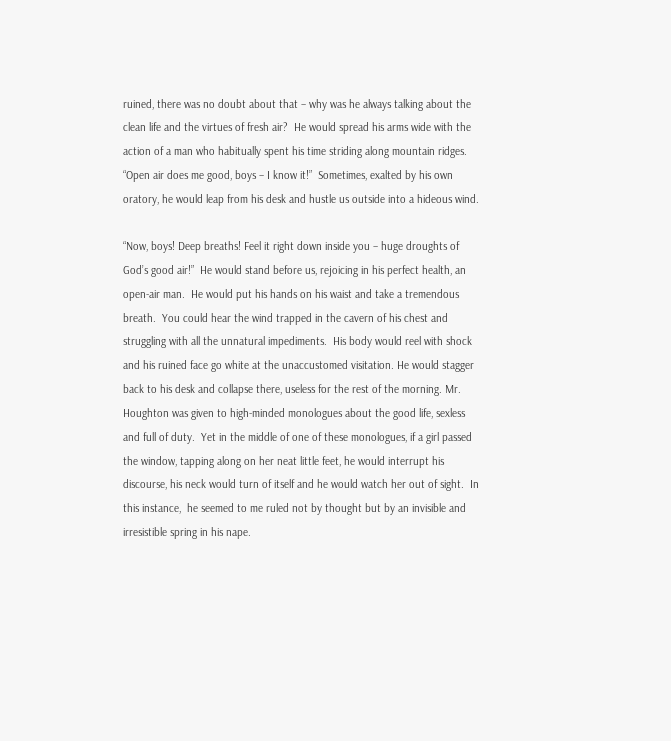ruined, there was no doubt about that – why was he always talking about the clean life and the virtues of fresh air?  He would spread his arms wide with the action of a man who habitually spent his time striding along mountain ridges. “Open air does me good, boys – I know it!”  Sometimes, exalted by his own oratory, he would leap from his desk and hustle us outside into a hideous wind.

“Now, boys! Deep breaths! Feel it right down inside you – huge droughts of God’s good air!”  He would stand before us, rejoicing in his perfect health, an open-air man.  He would put his hands on his waist and take a tremendous breath.  You could hear the wind trapped in the cavern of his chest and struggling with all the unnatural impediments.  His body would reel with shock and his ruined face go white at the unaccustomed visitation. He would stagger back to his desk and collapse there, useless for the rest of the morning. Mr. Houghton was given to high-minded monologues about the good life, sexless and full of duty.  Yet in the middle of one of these monologues, if a girl passed the window, tapping along on her neat little feet, he would interrupt his discourse, his neck would turn of itself and he would watch her out of sight.  In this instance,  he seemed to me ruled not by thought but by an invisible and irresistible spring in his nape.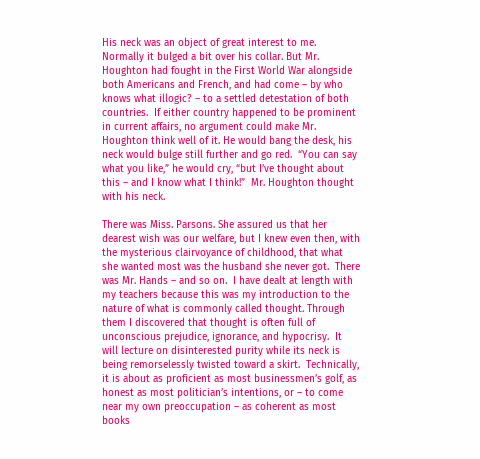His neck was an object of great interest to me.  Normally it bulged a bit over his collar. But Mr. Houghton had fought in the First World War alongside both Americans and French, and had come – by who knows what illogic? – to a settled detestation of both countries.  If either country happened to be prominent in current affairs, no argument could make Mr. Houghton think well of it. He would bang the desk, his neck would bulge still further and go red.  “You can say what you like,” he would cry, “but I’ve thought about this – and I know what I think!”  Mr. Houghton thought with his neck.

There was Miss. Parsons. She assured us that her dearest wish was our welfare, but I knew even then, with the mysterious clairvoyance of childhood, that what she wanted most was the husband she never got.  There was Mr. Hands – and so on.  I have dealt at length with my teachers because this was my introduction to the nature of what is commonly called thought. Through them I discovered that thought is often full of unconscious prejudice, ignorance, and hypocrisy.  It will lecture on disinterested purity while its neck is being remorselessly twisted toward a skirt.  Technically, it is about as proficient as most businessmen’s golf, as honest as most politician’s intentions, or – to come near my own preoccupation – as coherent as most books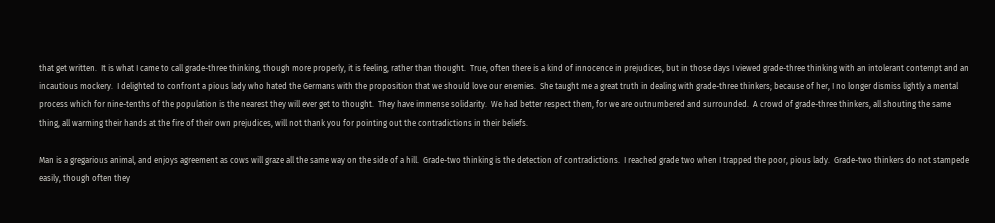that get written.  It is what I came to call grade-three thinking, though more properly, it is feeling, rather than thought.  True, often there is a kind of innocence in prejudices, but in those days I viewed grade-three thinking with an intolerant contempt and an incautious mockery.  I delighted to confront a pious lady who hated the Germans with the proposition that we should love our enemies.  She taught me a great truth in dealing with grade-three thinkers; because of her, I no longer dismiss lightly a mental process which for nine-tenths of the population is the nearest they will ever get to thought.  They have immense solidarity.  We had better respect them, for we are outnumbered and surrounded.  A crowd of grade-three thinkers, all shouting the same thing, all warming their hands at the fire of their own prejudices, will not thank you for pointing out the contradictions in their beliefs.

Man is a gregarious animal, and enjoys agreement as cows will graze all the same way on the side of a hill.  Grade-two thinking is the detection of contradictions.  I reached grade two when I trapped the poor, pious lady.  Grade-two thinkers do not stampede easily, though often they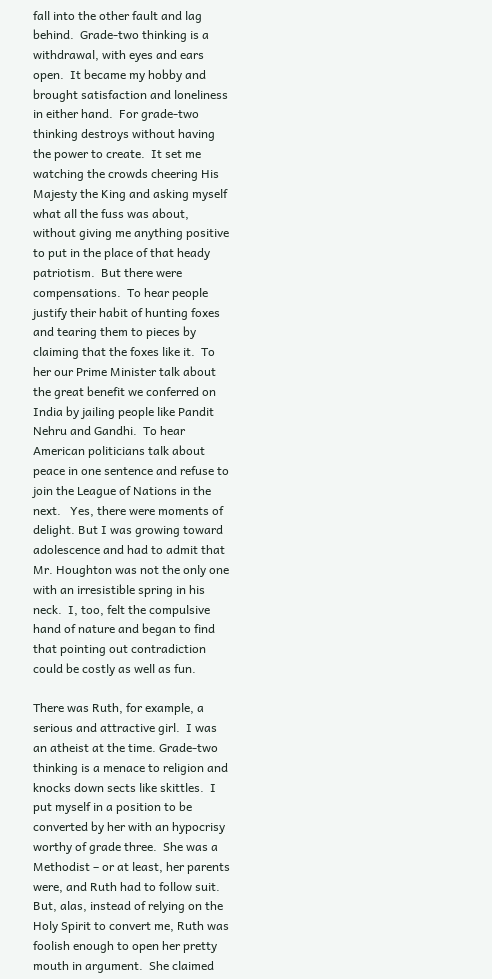fall into the other fault and lag behind.  Grade-two thinking is a withdrawal, with eyes and ears open.  It became my hobby and brought satisfaction and loneliness in either hand.  For grade-two thinking destroys without having the power to create.  It set me watching the crowds cheering His Majesty the King and asking myself what all the fuss was about, without giving me anything positive to put in the place of that heady patriotism.  But there were compensations.  To hear people justify their habit of hunting foxes and tearing them to pieces by claiming that the foxes like it.  To her our Prime Minister talk about the great benefit we conferred on India by jailing people like Pandit Nehru and Gandhi.  To hear American politicians talk about peace in one sentence and refuse to join the League of Nations in the next.   Yes, there were moments of delight. But I was growing toward adolescence and had to admit that Mr. Houghton was not the only one with an irresistible spring in his neck.  I, too, felt the compulsive hand of nature and began to find that pointing out contradiction could be costly as well as fun.

There was Ruth, for example, a serious and attractive girl.  I was an atheist at the time. Grade-two thinking is a menace to religion and knocks down sects like skittles.  I put myself in a position to be converted by her with an hypocrisy worthy of grade three.  She was a Methodist – or at least, her parents were, and Ruth had to follow suit.  But, alas, instead of relying on the Holy Spirit to convert me, Ruth was foolish enough to open her pretty mouth in argument.  She claimed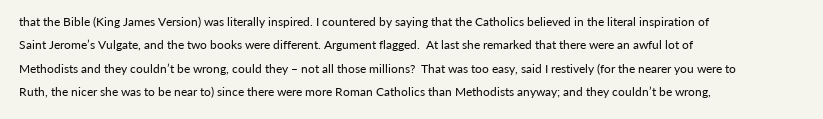that the Bible (King James Version) was literally inspired. I countered by saying that the Catholics believed in the literal inspiration of Saint Jerome’s Vulgate, and the two books were different. Argument flagged.  At last she remarked that there were an awful lot of Methodists and they couldn’t be wrong, could they – not all those millions?  That was too easy, said I restively (for the nearer you were to Ruth, the nicer she was to be near to) since there were more Roman Catholics than Methodists anyway; and they couldn’t be wrong,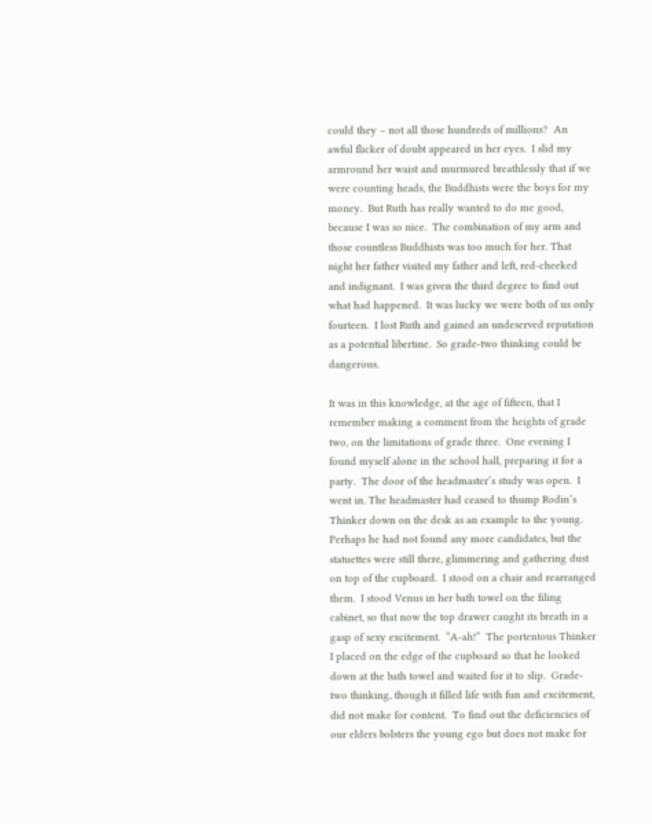could they – not all those hundreds of millions?  An awful flicker of doubt appeared in her eyes.  I slid my armround her waist and murmured breathlessly that if we were counting heads, the Buddhists were the boys for my money.  But Ruth has really wanted to do me good, because I was so nice.  The combination of my arm and those countless Buddhists was too much for her. That night her father visited my father and left, red-cheeked and indignant.  I was given the third degree to find out what had happened.  It was lucky we were both of us only fourteen.  I lost Ruth and gained an undeserved reputation as a potential libertine.  So grade-two thinking could be dangerous.

It was in this knowledge, at the age of fifteen, that I remember making a comment from the heights of grade two, on the limitations of grade three.  One evening I found myself alone in the school hall, preparing it for a party.  The door of the headmaster’s study was open.  I went in. The headmaster had ceased to thump Rodin’s Thinker down on the desk as an example to the young.  Perhaps he had not found any more candidates, but the statuettes were still there, glimmering and gathering dust on top of the cupboard.  I stood on a chair and rearranged them.  I stood Venus in her bath towel on the filing cabinet, so that now the top drawer caught its breath in a gasp of sexy excitement.  “A-ah!”  The portentous Thinker I placed on the edge of the cupboard so that he looked down at the bath towel and waited for it to slip.  Grade-two thinking, though it filled life with fun and excitement, did not make for content.  To find out the deficiencies of our elders bolsters the young ego but does not make for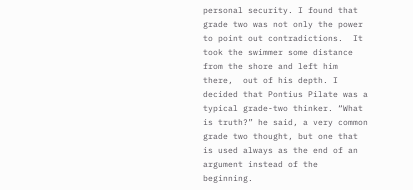personal security. I found that grade two was not only the power to point out contradictions.  It took the swimmer some distance from the shore and left him there,  out of his depth. I decided that Pontius Pilate was a typical grade-two thinker. “What is truth?” he said, a very common grade two thought, but one that is used always as the end of an argument instead of the beginning.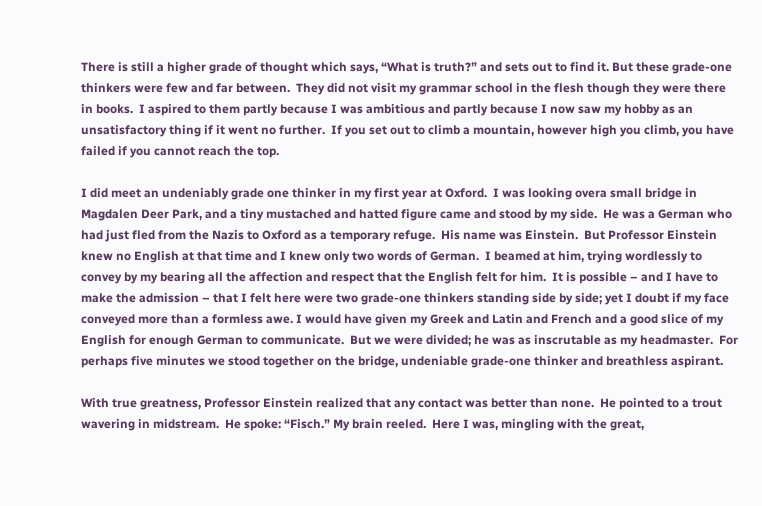There is still a higher grade of thought which says, “What is truth?” and sets out to find it. But these grade-one thinkers were few and far between.  They did not visit my grammar school in the flesh though they were there in books.  I aspired to them partly because I was ambitious and partly because I now saw my hobby as an unsatisfactory thing if it went no further.  If you set out to climb a mountain, however high you climb, you have failed if you cannot reach the top.

I did meet an undeniably grade one thinker in my first year at Oxford.  I was looking overa small bridge in Magdalen Deer Park, and a tiny mustached and hatted figure came and stood by my side.  He was a German who had just fled from the Nazis to Oxford as a temporary refuge.  His name was Einstein.  But Professor Einstein knew no English at that time and I knew only two words of German.  I beamed at him, trying wordlessly to convey by my bearing all the affection and respect that the English felt for him.  It is possible – and I have to make the admission – that I felt here were two grade-one thinkers standing side by side; yet I doubt if my face conveyed more than a formless awe. I would have given my Greek and Latin and French and a good slice of my English for enough German to communicate.  But we were divided; he was as inscrutable as my headmaster.  For perhaps five minutes we stood together on the bridge, undeniable grade-one thinker and breathless aspirant.

With true greatness, Professor Einstein realized that any contact was better than none.  He pointed to a trout wavering in midstream.  He spoke: “Fisch.” My brain reeled.  Here I was, mingling with the great,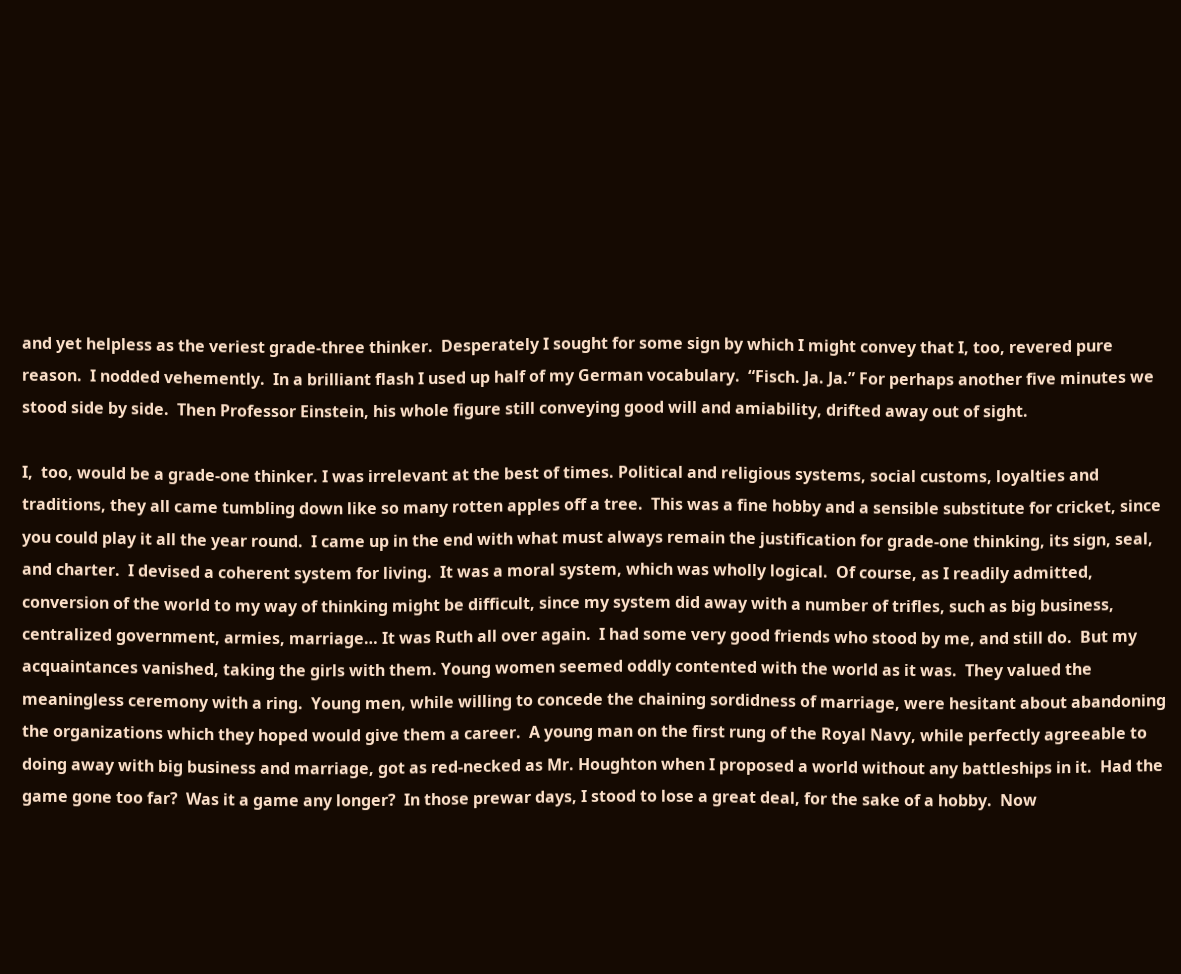and yet helpless as the veriest grade-three thinker.  Desperately I sought for some sign by which I might convey that I, too, revered pure reason.  I nodded vehemently.  In a brilliant flash I used up half of my German vocabulary.  “Fisch. Ja. Ja.” For perhaps another five minutes we stood side by side.  Then Professor Einstein, his whole figure still conveying good will and amiability, drifted away out of sight.

I,  too, would be a grade-one thinker. I was irrelevant at the best of times. Political and religious systems, social customs, loyalties and traditions, they all came tumbling down like so many rotten apples off a tree.  This was a fine hobby and a sensible substitute for cricket, since you could play it all the year round.  I came up in the end with what must always remain the justification for grade-one thinking, its sign, seal, and charter.  I devised a coherent system for living.  It was a moral system, which was wholly logical.  Of course, as I readily admitted, conversion of the world to my way of thinking might be difficult, since my system did away with a number of trifles, such as big business, centralized government, armies, marriage… It was Ruth all over again.  I had some very good friends who stood by me, and still do.  But my acquaintances vanished, taking the girls with them. Young women seemed oddly contented with the world as it was.  They valued the meaningless ceremony with a ring.  Young men, while willing to concede the chaining sordidness of marriage, were hesitant about abandoning the organizations which they hoped would give them a career.  A young man on the first rung of the Royal Navy, while perfectly agreeable to doing away with big business and marriage, got as red-necked as Mr. Houghton when I proposed a world without any battleships in it.  Had the game gone too far?  Was it a game any longer?  In those prewar days, I stood to lose a great deal, for the sake of a hobby.  Now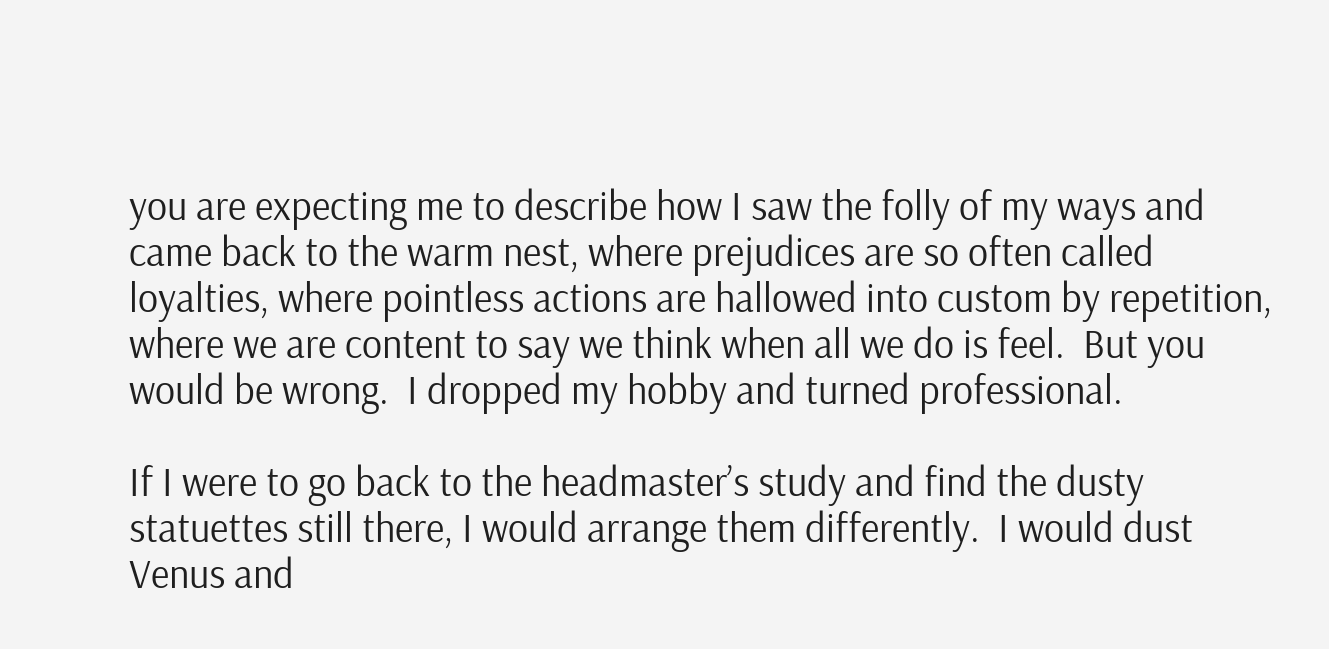you are expecting me to describe how I saw the folly of my ways and came back to the warm nest, where prejudices are so often called loyalties, where pointless actions are hallowed into custom by repetition, where we are content to say we think when all we do is feel.  But you would be wrong.  I dropped my hobby and turned professional.

If I were to go back to the headmaster’s study and find the dusty statuettes still there, I would arrange them differently.  I would dust Venus and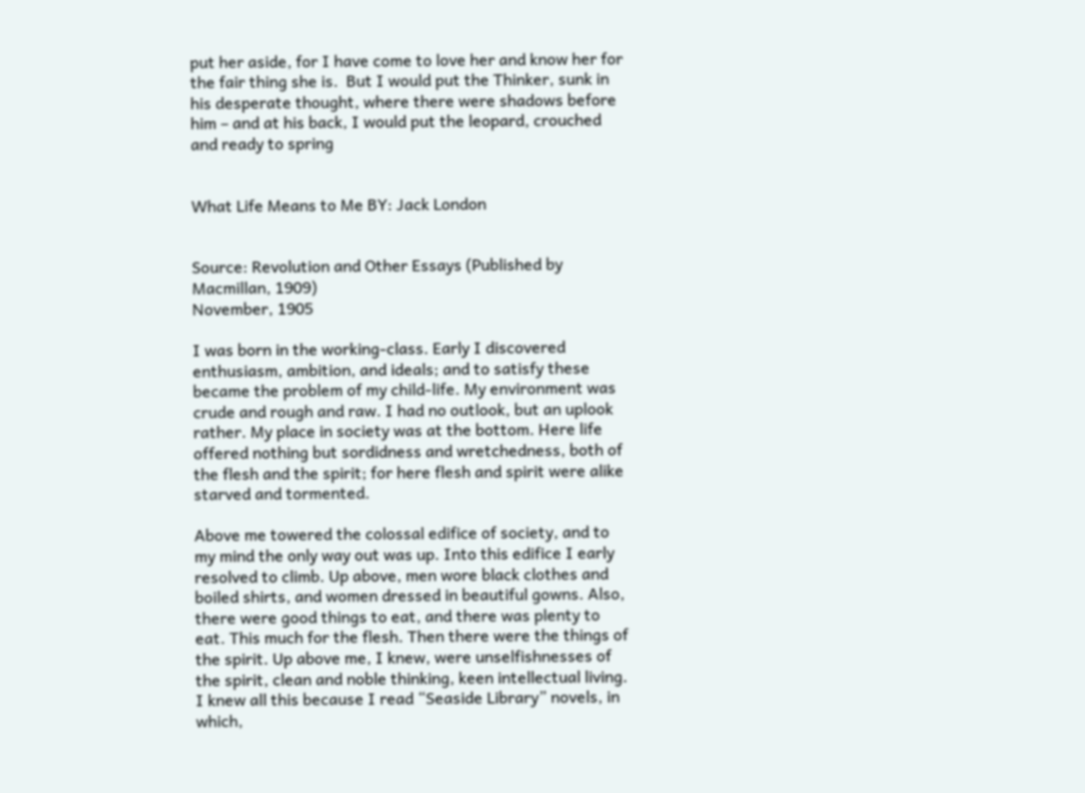put her aside, for I have come to love her and know her for the fair thing she is.  But I would put the Thinker, sunk in his desperate thought, where there were shadows before him – and at his back, I would put the leopard, crouched and ready to spring


What Life Means to Me BY: Jack London


Source: Revolution and Other Essays (Published by Macmillan, 1909)
November, 1905

I was born in the working-class. Early I discovered enthusiasm, ambition, and ideals; and to satisfy these became the problem of my child-life. My environment was crude and rough and raw. I had no outlook, but an uplook rather. My place in society was at the bottom. Here life offered nothing but sordidness and wretchedness, both of the flesh and the spirit; for here flesh and spirit were alike starved and tormented.

Above me towered the colossal edifice of society, and to my mind the only way out was up. Into this edifice I early resolved to climb. Up above, men wore black clothes and boiled shirts, and women dressed in beautiful gowns. Also, there were good things to eat, and there was plenty to eat. This much for the flesh. Then there were the things of the spirit. Up above me, I knew, were unselfishnesses of the spirit, clean and noble thinking, keen intellectual living. I knew all this because I read “Seaside Library” novels, in which,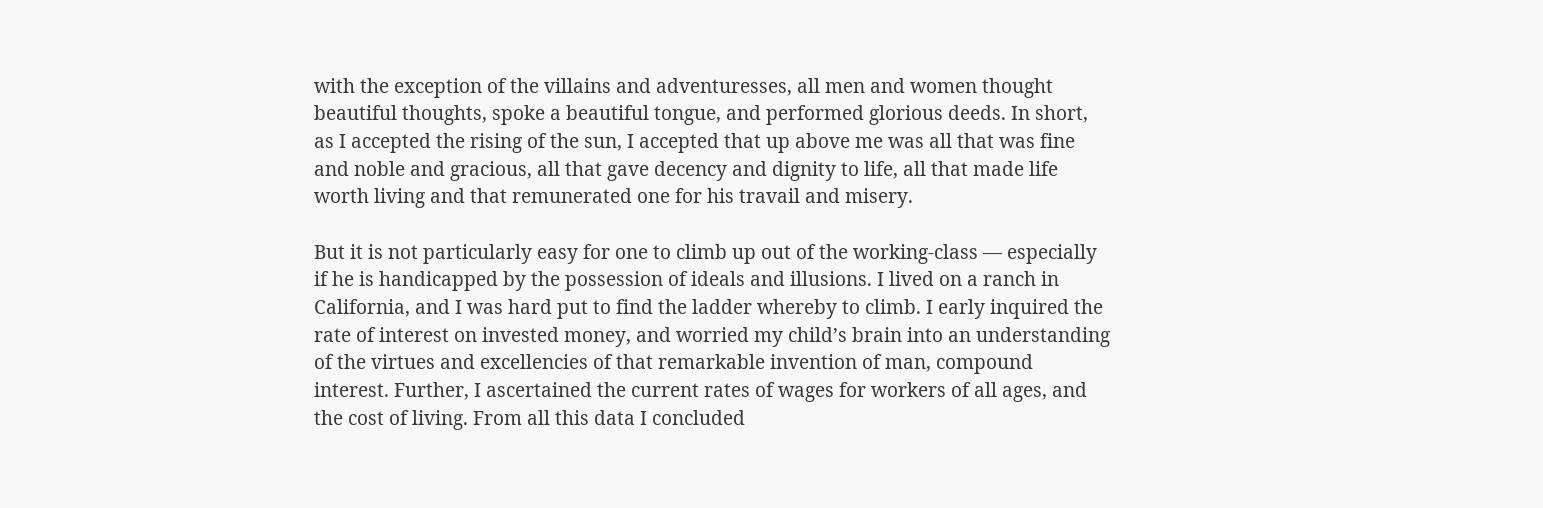with the exception of the villains and adventuresses, all men and women thought beautiful thoughts, spoke a beautiful tongue, and performed glorious deeds. In short, as I accepted the rising of the sun, I accepted that up above me was all that was fine and noble and gracious, all that gave decency and dignity to life, all that made life worth living and that remunerated one for his travail and misery.

But it is not particularly easy for one to climb up out of the working-class — especially if he is handicapped by the possession of ideals and illusions. I lived on a ranch in California, and I was hard put to find the ladder whereby to climb. I early inquired the rate of interest on invested money, and worried my child’s brain into an understanding of the virtues and excellencies of that remarkable invention of man, compound interest. Further, I ascertained the current rates of wages for workers of all ages, and the cost of living. From all this data I concluded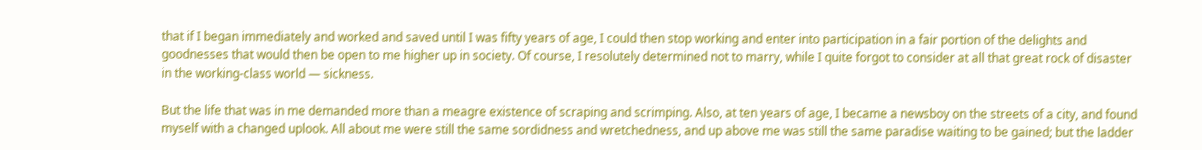that if I began immediately and worked and saved until I was fifty years of age, I could then stop working and enter into participation in a fair portion of the delights and goodnesses that would then be open to me higher up in society. Of course, I resolutely determined not to marry, while I quite forgot to consider at all that great rock of disaster in the working-class world — sickness.

But the life that was in me demanded more than a meagre existence of scraping and scrimping. Also, at ten years of age, I became a newsboy on the streets of a city, and found myself with a changed uplook. All about me were still the same sordidness and wretchedness, and up above me was still the same paradise waiting to be gained; but the ladder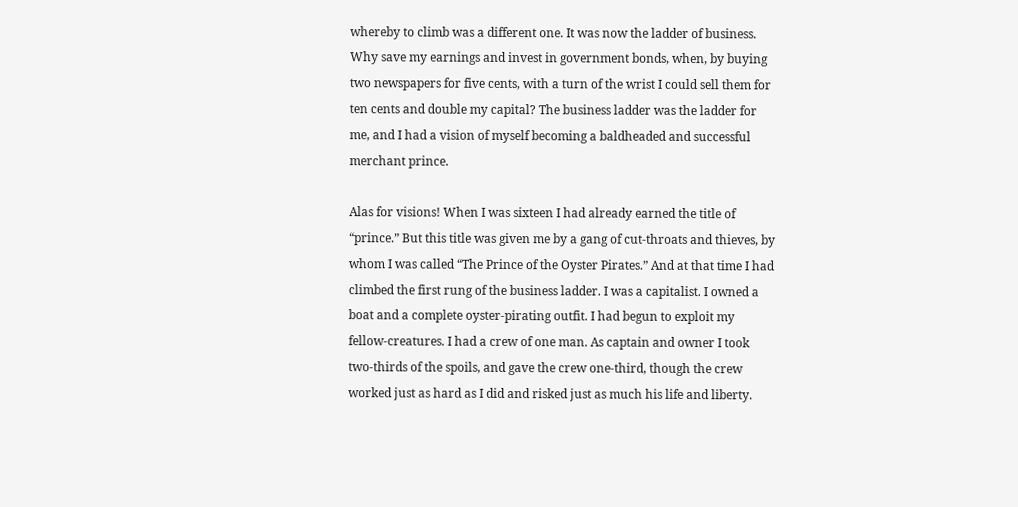whereby to climb was a different one. It was now the ladder of business. Why save my earnings and invest in government bonds, when, by buying two newspapers for five cents, with a turn of the wrist I could sell them for ten cents and double my capital? The business ladder was the ladder for me, and I had a vision of myself becoming a baldheaded and successful merchant prince.

Alas for visions! When I was sixteen I had already earned the title of “prince.” But this title was given me by a gang of cut-throats and thieves, by whom I was called “The Prince of the Oyster Pirates.” And at that time I had climbed the first rung of the business ladder. I was a capitalist. I owned a boat and a complete oyster-pirating outfit. I had begun to exploit my fellow-creatures. I had a crew of one man. As captain and owner I took two-thirds of the spoils, and gave the crew one-third, though the crew worked just as hard as I did and risked just as much his life and liberty.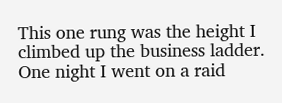This one rung was the height I climbed up the business ladder. One night I went on a raid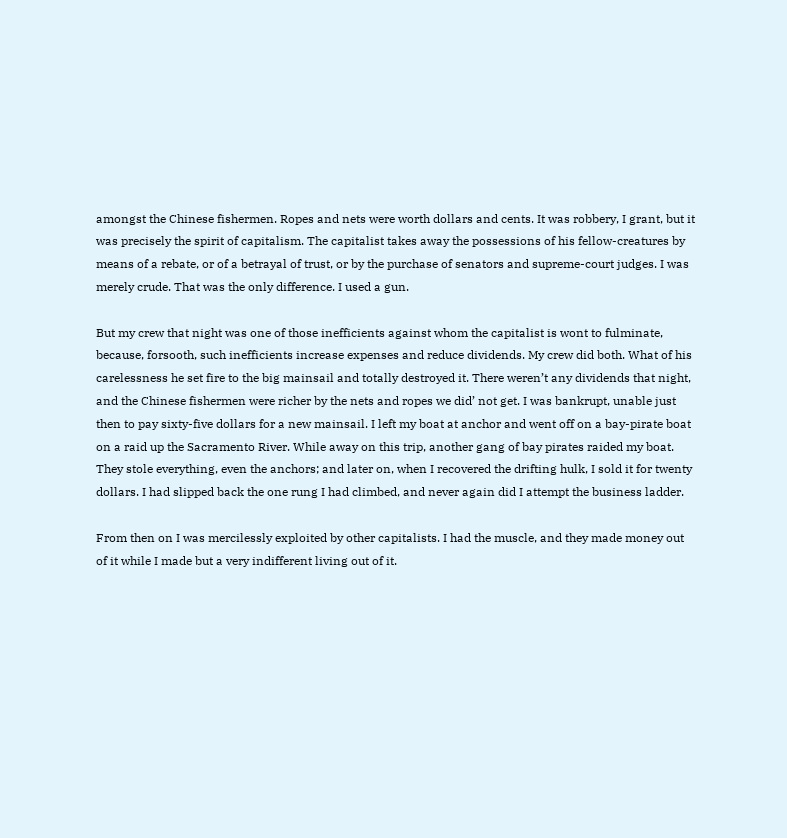amongst the Chinese fishermen. Ropes and nets were worth dollars and cents. It was robbery, I grant, but it was precisely the spirit of capitalism. The capitalist takes away the possessions of his fellow-creatures by means of a rebate, or of a betrayal of trust, or by the purchase of senators and supreme-court judges. I was merely crude. That was the only difference. I used a gun.

But my crew that night was one of those inefficients against whom the capitalist is wont to fulminate, because, forsooth, such inefficients increase expenses and reduce dividends. My crew did both. What of his carelessness he set fire to the big mainsail and totally destroyed it. There weren’t any dividends that night, and the Chinese fishermen were richer by the nets and ropes we did’ not get. I was bankrupt, unable just then to pay sixty-five dollars for a new mainsail. I left my boat at anchor and went off on a bay-pirate boat on a raid up the Sacramento River. While away on this trip, another gang of bay pirates raided my boat. They stole everything, even the anchors; and later on, when I recovered the drifting hulk, I sold it for twenty dollars. I had slipped back the one rung I had climbed, and never again did I attempt the business ladder.

From then on I was mercilessly exploited by other capitalists. I had the muscle, and they made money out of it while I made but a very indifferent living out of it.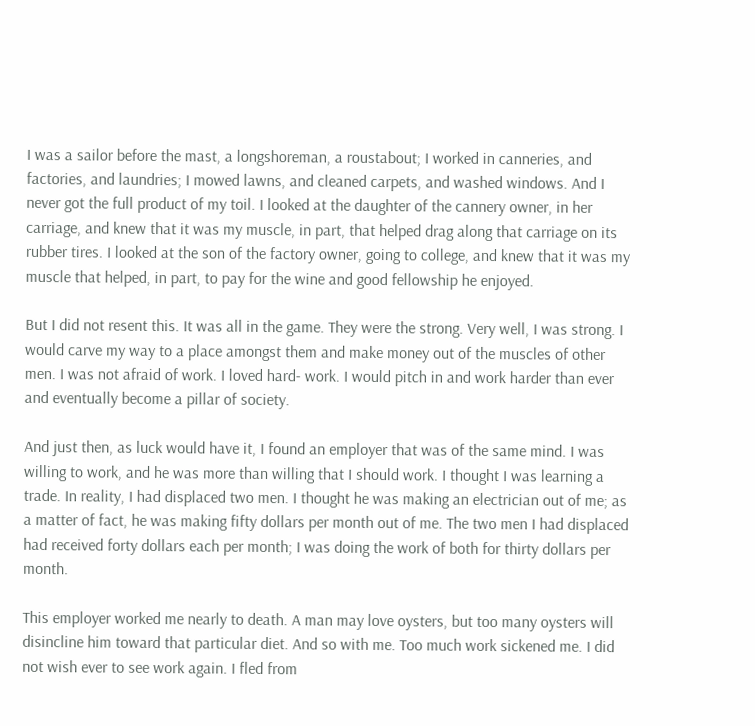I was a sailor before the mast, a longshoreman, a roustabout; I worked in canneries, and factories, and laundries; I mowed lawns, and cleaned carpets, and washed windows. And I never got the full product of my toil. I looked at the daughter of the cannery owner, in her carriage, and knew that it was my muscle, in part, that helped drag along that carriage on its rubber tires. I looked at the son of the factory owner, going to college, and knew that it was my muscle that helped, in part, to pay for the wine and good fellowship he enjoyed.

But I did not resent this. It was all in the game. They were the strong. Very well, I was strong. I would carve my way to a place amongst them and make money out of the muscles of other men. I was not afraid of work. I loved hard- work. I would pitch in and work harder than ever and eventually become a pillar of society.

And just then, as luck would have it, I found an employer that was of the same mind. I was willing to work, and he was more than willing that I should work. I thought I was learning a trade. In reality, I had displaced two men. I thought he was making an electrician out of me; as a matter of fact, he was making fifty dollars per month out of me. The two men I had displaced had received forty dollars each per month; I was doing the work of both for thirty dollars per month.

This employer worked me nearly to death. A man may love oysters, but too many oysters will disincline him toward that particular diet. And so with me. Too much work sickened me. I did not wish ever to see work again. I fled from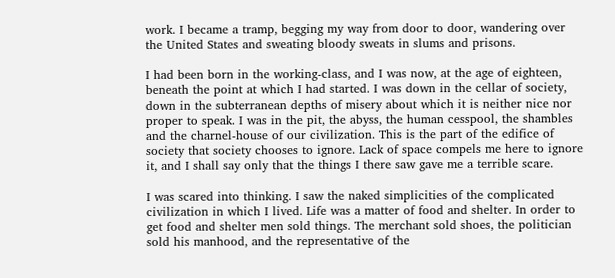work. I became a tramp, begging my way from door to door, wandering over the United States and sweating bloody sweats in slums and prisons.

I had been born in the working-class, and I was now, at the age of eighteen, beneath the point at which I had started. I was down in the cellar of society, down in the subterranean depths of misery about which it is neither nice nor proper to speak. I was in the pit, the abyss, the human cesspool, the shambles and the charnel-house of our civilization. This is the part of the edifice of society that society chooses to ignore. Lack of space compels me here to ignore it, and I shall say only that the things I there saw gave me a terrible scare.

I was scared into thinking. I saw the naked simplicities of the complicated civilization in which I lived. Life was a matter of food and shelter. In order to get food and shelter men sold things. The merchant sold shoes, the politician sold his manhood, and the representative of the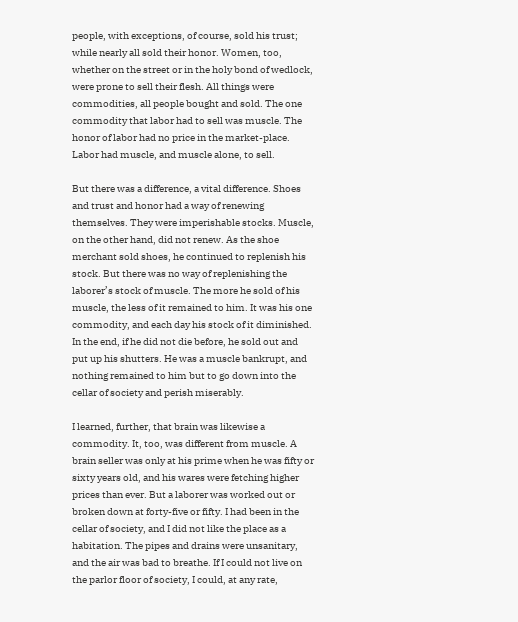people, with exceptions, of course, sold his trust; while nearly all sold their honor. Women, too, whether on the street or in the holy bond of wedlock, were prone to sell their flesh. All things were commodities, all people bought and sold. The one commodity that labor had to sell was muscle. The honor of labor had no price in the market-place. Labor had muscle, and muscle alone, to sell.

But there was a difference, a vital difference. Shoes and trust and honor had a way of renewing themselves. They were imperishable stocks. Muscle, on the other hand, did not renew. As the shoe merchant sold shoes, he continued to replenish his stock. But there was no way of replenishing the laborer’s stock of muscle. The more he sold of his muscle, the less of it remained to him. It was his one commodity, and each day his stock of it diminished. In the end, if he did not die before, he sold out and put up his shutters. He was a muscle bankrupt, and nothing remained to him but to go down into the cellar of society and perish miserably.

I learned, further, that brain was likewise a commodity. It, too, was different from muscle. A brain seller was only at his prime when he was fifty or sixty years old, and his wares were fetching higher prices than ever. But a laborer was worked out or broken down at forty-five or fifty. I had been in the cellar of society, and I did not like the place as a habitation. The pipes and drains were unsanitary, and the air was bad to breathe. If I could not live on the parlor floor of society, I could, at any rate,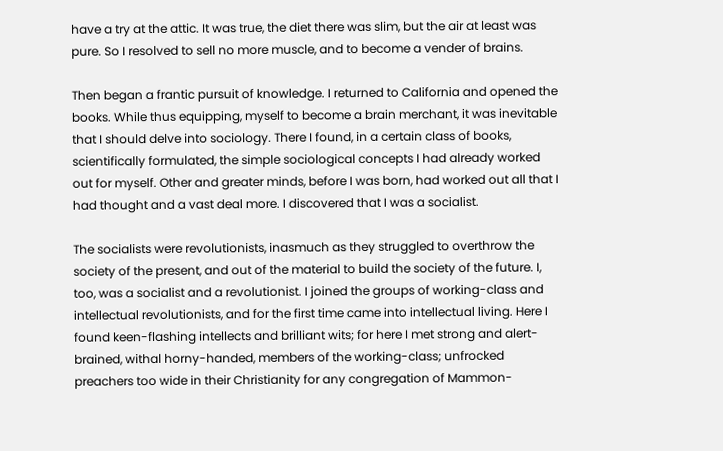have a try at the attic. It was true, the diet there was slim, but the air at least was pure. So I resolved to sell no more muscle, and to become a vender of brains.

Then began a frantic pursuit of knowledge. I returned to California and opened the books. While thus equipping, myself to become a brain merchant, it was inevitable that I should delve into sociology. There I found, in a certain class of books, scientifically formulated, the simple sociological concepts I had already worked out for myself. Other and greater minds, before I was born, had worked out all that I had thought and a vast deal more. I discovered that I was a socialist.

The socialists were revolutionists, inasmuch as they struggled to overthrow the society of the present, and out of the material to build the society of the future. I, too, was a socialist and a revolutionist. I joined the groups of working-class and intellectual revolutionists, and for the first time came into intellectual living. Here I found keen-flashing intellects and brilliant wits; for here I met strong and alert-brained, withal horny-handed, members of the working-class; unfrocked preachers too wide in their Christianity for any congregation of Mammon-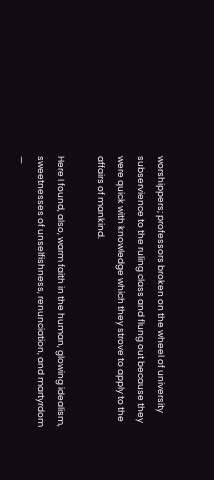worshippers; professors broken on the wheel of university subservience to the ruling class and flung out because they were quick with knowledge which they strove to apply to the affairs of mankind.

Here I found, also, warm faith in the human, glowing idealism, sweetnesses of unselfishness, renunciation, and martyrdom —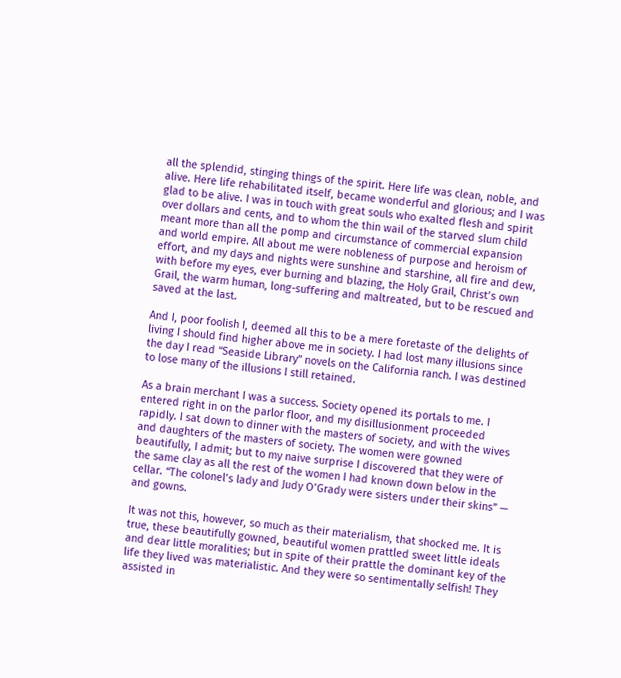all the splendid, stinging things of the spirit. Here life was clean, noble, and alive. Here life rehabilitated itself, became wonderful and glorious; and I was glad to be alive. I was in touch with great souls who exalted flesh and spirit over dollars and cents, and to whom the thin wail of the starved slum child meant more than all the pomp and circumstance of commercial expansion and world empire. All about me were nobleness of purpose and heroism of effort, and my days and nights were sunshine and starshine, all fire and dew, with before my eyes, ever burning and blazing, the Holy Grail, Christ’s own Grail, the warm human, long-suffering and maltreated, but to be rescued and saved at the last.

And I, poor foolish I, deemed all this to be a mere foretaste of the delights of living I should find higher above me in society. I had lost many illusions since the day I read “Seaside Library” novels on the California ranch. I was destined to lose many of the illusions I still retained.

As a brain merchant I was a success. Society opened its portals to me. I entered right in on the parlor floor, and my disillusionment proceeded rapidly. I sat down to dinner with the masters of society, and with the wives and daughters of the masters of society. The women were gowned beautifully, I admit; but to my naive surprise I discovered that they were of the same clay as all the rest of the women I had known down below in the cellar. “The colonel’s lady and Judy O’Grady were sisters under their skins” — and gowns.

It was not this, however, so much as their materialism, that shocked me. It is true, these beautifully gowned, beautiful women prattled sweet little ideals and dear little moralities; but in spite of their prattle the dominant key of the life they lived was materialistic. And they were so sentimentally selfish! They assisted in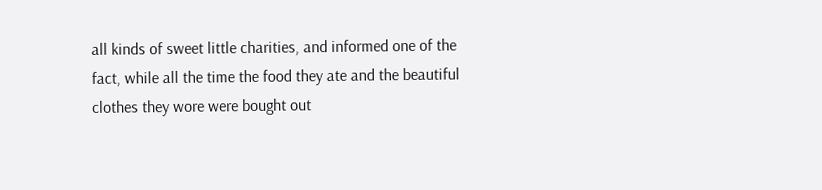all kinds of sweet little charities, and informed one of the fact, while all the time the food they ate and the beautiful clothes they wore were bought out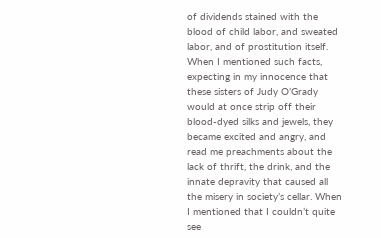of dividends stained with the blood of child labor, and sweated labor, and of prostitution itself. When I mentioned such facts, expecting in my innocence that these sisters of Judy O’Grady would at once strip off their blood-dyed silks and jewels, they became excited and angry, and read me preachments about the lack of thrift, the drink, and the innate depravity that caused all the misery in society’s cellar. When I mentioned that I couldn’t quite see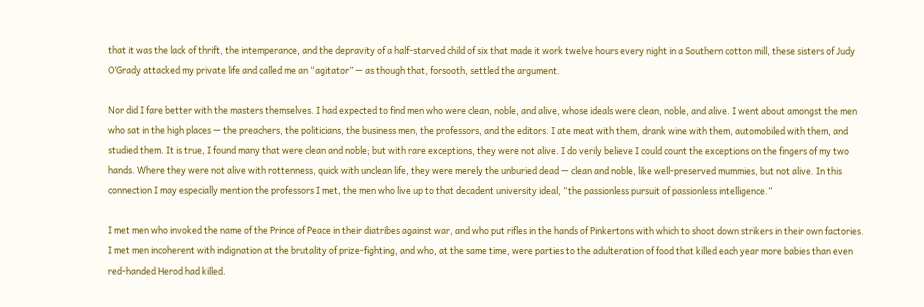that it was the lack of thrift, the intemperance, and the depravity of a half-starved child of six that made it work twelve hours every night in a Southern cotton mill, these sisters of Judy O’Grady attacked my private life and called me an “agitator” — as though that, forsooth, settled the argument.

Nor did I fare better with the masters themselves. I had expected to find men who were clean, noble, and alive, whose ideals were clean, noble, and alive. I went about amongst the men who sat in the high places — the preachers, the politicians, the business men, the professors, and the editors. I ate meat with them, drank wine with them, automobiled with them, and studied them. It is true, I found many that were clean and noble; but with rare exceptions, they were not alive. I do verily believe I could count the exceptions on the fingers of my two hands. Where they were not alive with rottenness, quick with unclean life, they were merely the unburied dead — clean and noble, like well-preserved mummies, but not alive. In this connection I may especially mention the professors I met, the men who live up to that decadent university ideal, “the passionless pursuit of passionless intelligence.”

I met men who invoked the name of the Prince of Peace in their diatribes against war, and who put rifles in the hands of Pinkertons with which to shoot down strikers in their own factories. I met men incoherent with indignation at the brutality of prize-fighting, and who, at the same time, were parties to the adulteration of food that killed each year more babies than even red-handed Herod had killed.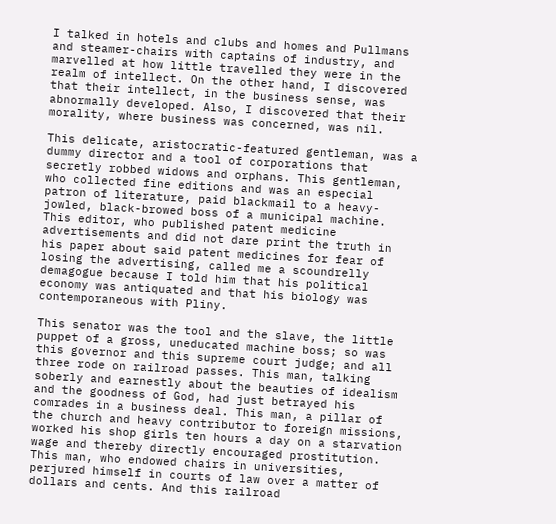I talked in hotels and clubs and homes and Pullmans and steamer-chairs with captains of industry, and marvelled at how little travelled they were in the realm of intellect. On the other hand, I discovered that their intellect, in the business sense, was abnormally developed. Also, I discovered that their morality, where business was concerned, was nil.

This delicate, aristocratic-featured gentleman, was a dummy director and a tool of corporations that secretly robbed widows and orphans. This gentleman, who collected fine editions and was an especial patron of literature, paid blackmail to a heavy-jowled, black-browed boss of a municipal machine. This editor, who published patent medicine advertisements and did not dare print the truth in his paper about said patent medicines for fear of losing the advertising, called me a scoundrelly demagogue because I told him that his political economy was antiquated and that his biology was contemporaneous with Pliny.

This senator was the tool and the slave, the little puppet of a gross, uneducated machine boss; so was this governor and this supreme court judge; and all three rode on railroad passes. This man, talking soberly and earnestly about the beauties of idealism and the goodness of God, had just betrayed his comrades in a business deal. This man, a pillar of the church and heavy contributor to foreign missions, worked his shop girls ten hours a day on a starvation wage and thereby directly encouraged prostitution. This man, who endowed chairs in universities, perjured himself in courts of law over a matter of dollars and cents. And this railroad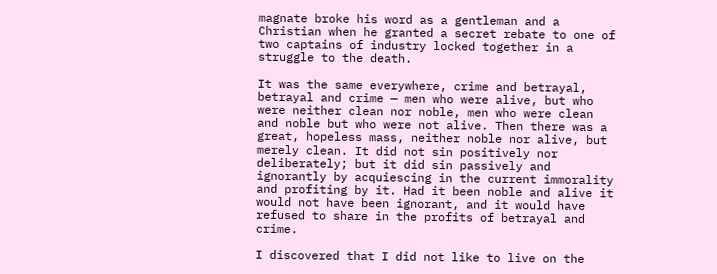magnate broke his word as a gentleman and a Christian when he granted a secret rebate to one of two captains of industry locked together in a struggle to the death.

It was the same everywhere, crime and betrayal, betrayal and crime — men who were alive, but who were neither clean nor noble, men who were clean and noble but who were not alive. Then there was a great, hopeless mass, neither noble nor alive, but merely clean. It did not sin positively nor deliberately; but it did sin passively and ignorantly by acquiescing in the current immorality and profiting by it. Had it been noble and alive it would not have been ignorant, and it would have refused to share in the profits of betrayal and crime.

I discovered that I did not like to live on the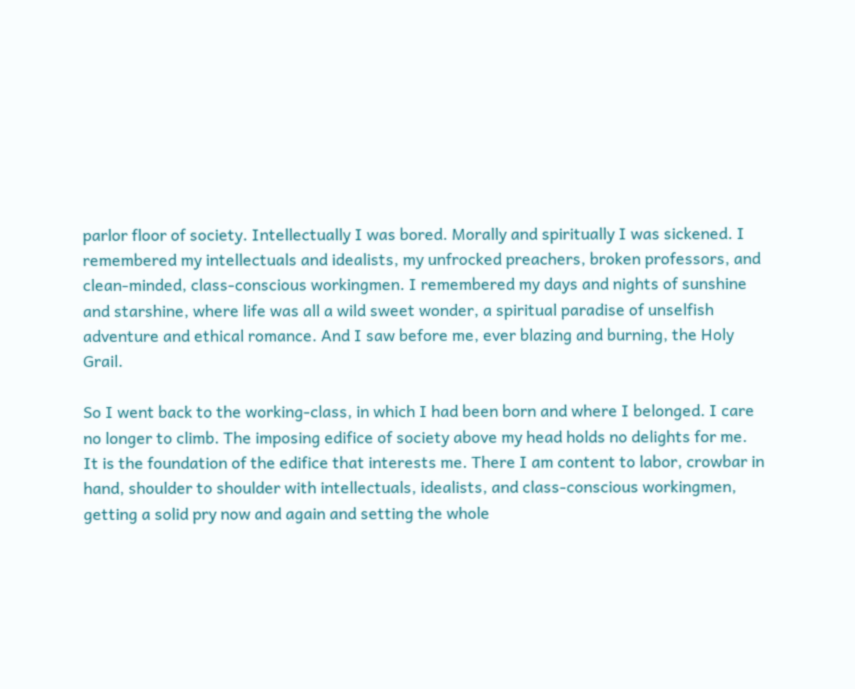parlor floor of society. Intellectually I was bored. Morally and spiritually I was sickened. I remembered my intellectuals and idealists, my unfrocked preachers, broken professors, and clean-minded, class-conscious workingmen. I remembered my days and nights of sunshine and starshine, where life was all a wild sweet wonder, a spiritual paradise of unselfish adventure and ethical romance. And I saw before me, ever blazing and burning, the Holy Grail.

So I went back to the working-class, in which I had been born and where I belonged. I care no longer to climb. The imposing edifice of society above my head holds no delights for me. It is the foundation of the edifice that interests me. There I am content to labor, crowbar in hand, shoulder to shoulder with intellectuals, idealists, and class-conscious workingmen, getting a solid pry now and again and setting the whole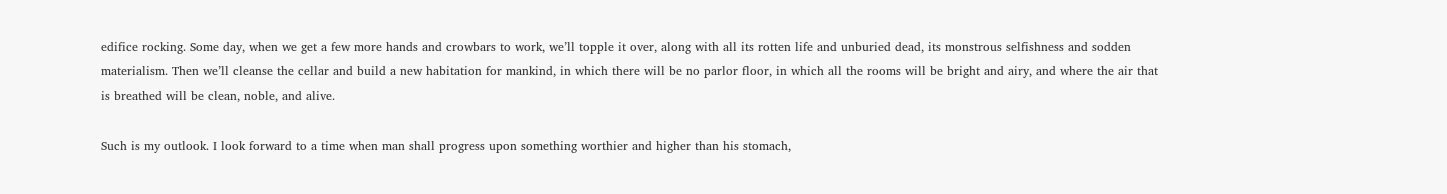edifice rocking. Some day, when we get a few more hands and crowbars to work, we’ll topple it over, along with all its rotten life and unburied dead, its monstrous selfishness and sodden materialism. Then we’ll cleanse the cellar and build a new habitation for mankind, in which there will be no parlor floor, in which all the rooms will be bright and airy, and where the air that is breathed will be clean, noble, and alive.

Such is my outlook. I look forward to a time when man shall progress upon something worthier and higher than his stomach,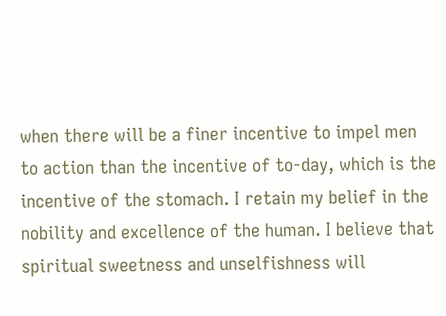when there will be a finer incentive to impel men to action than the incentive of to-day, which is the incentive of the stomach. I retain my belief in the nobility and excellence of the human. I believe that spiritual sweetness and unselfishness will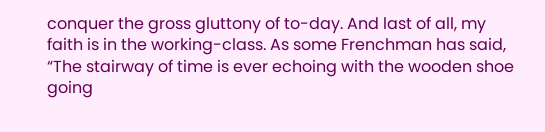conquer the gross gluttony of to-day. And last of all, my faith is in the working-class. As some Frenchman has said, “The stairway of time is ever echoing with the wooden shoe going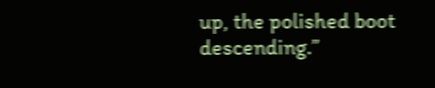up, the polished boot descending.”